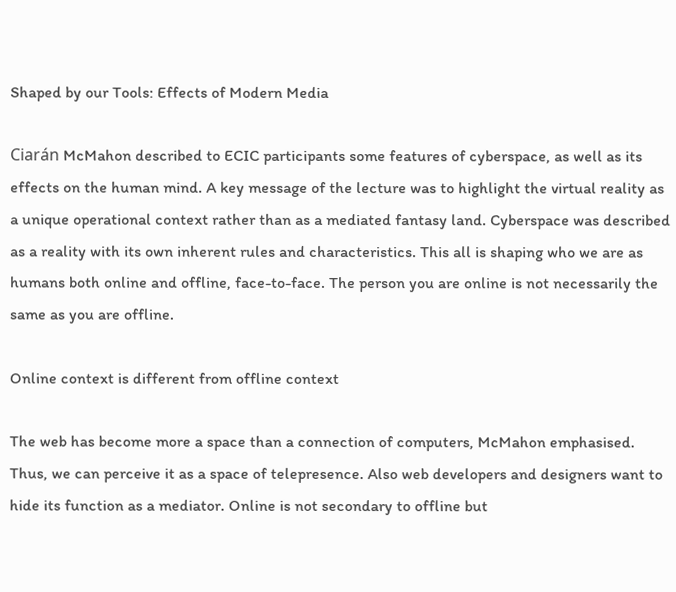Shaped by our Tools: Effects of Modern Media

Ciarán McMahon described to ECIC participants some features of cyberspace, as well as its effects on the human mind. A key message of the lecture was to highlight the virtual reality as a unique operational context rather than as a mediated fantasy land. Cyberspace was described as a reality with its own inherent rules and characteristics. This all is shaping who we are as humans both online and offline, face-to-face. The person you are online is not necessarily the same as you are offline.

Online context is different from offline context

The web has become more a space than a connection of computers, McMahon emphasised. Thus, we can perceive it as a space of telepresence. Also web developers and designers want to hide its function as a mediator. Online is not secondary to offline but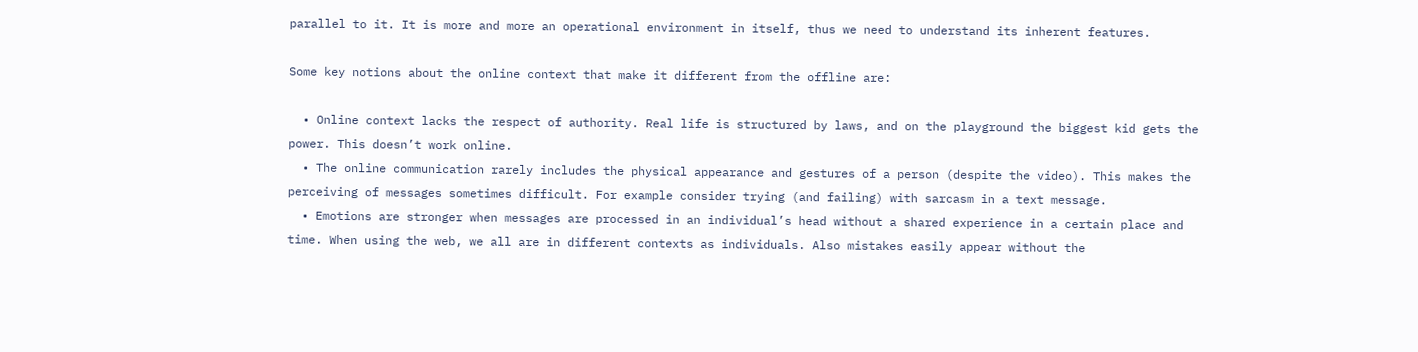parallel to it. It is more and more an operational environment in itself, thus we need to understand its inherent features.

Some key notions about the online context that make it different from the offline are:

  • Online context lacks the respect of authority. Real life is structured by laws, and on the playground the biggest kid gets the power. This doesn’t work online.
  • The online communication rarely includes the physical appearance and gestures of a person (despite the video). This makes the perceiving of messages sometimes difficult. For example consider trying (and failing) with sarcasm in a text message.
  • Emotions are stronger when messages are processed in an individual’s head without a shared experience in a certain place and time. When using the web, we all are in different contexts as individuals. Also mistakes easily appear without the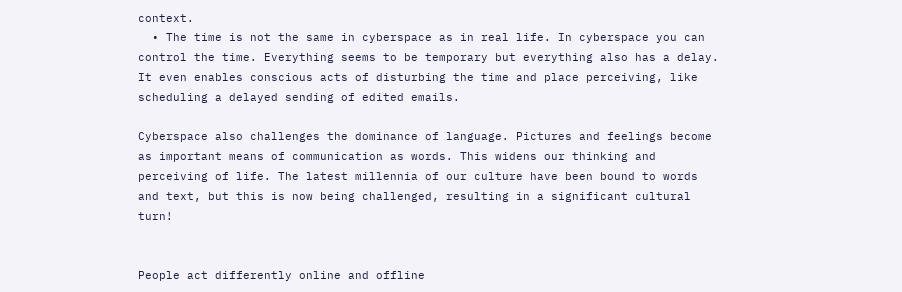context.
  • The time is not the same in cyberspace as in real life. In cyberspace you can control the time. Everything seems to be temporary but everything also has a delay. It even enables conscious acts of disturbing the time and place perceiving, like scheduling a delayed sending of edited emails.

Cyberspace also challenges the dominance of language. Pictures and feelings become as important means of communication as words. This widens our thinking and perceiving of life. The latest millennia of our culture have been bound to words and text, but this is now being challenged, resulting in a significant cultural turn!


People act differently online and offline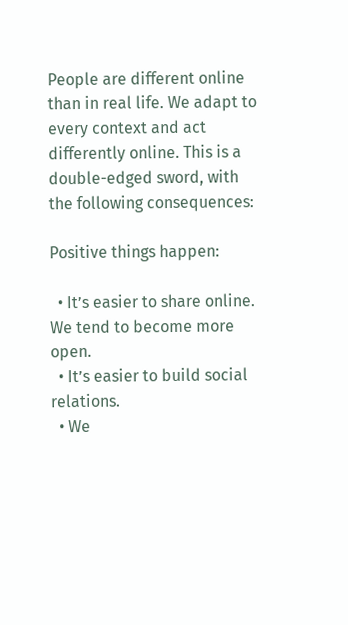People are different online than in real life. We adapt to every context and act differently online. This is a double-edged sword, with the following consequences:

Positive things happen:

  • It’s easier to share online. We tend to become more open.
  • It’s easier to build social relations.
  • We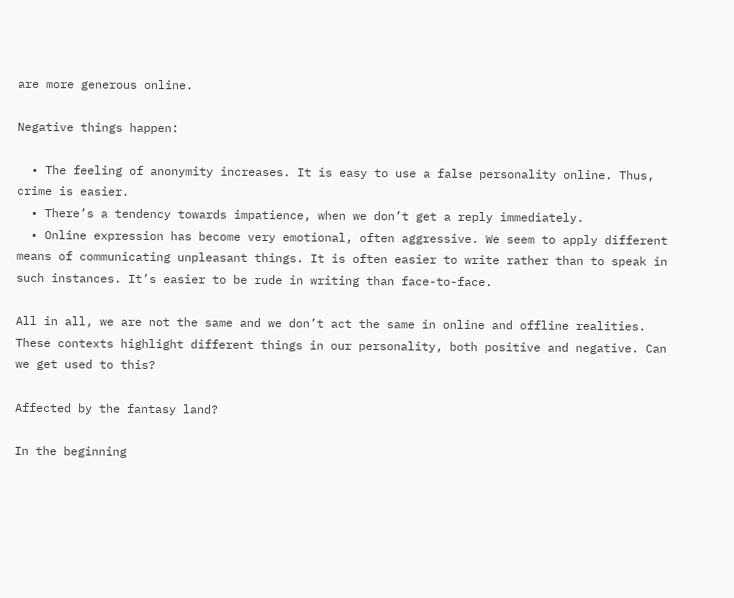are more generous online.

Negative things happen:

  • The feeling of anonymity increases. It is easy to use a false personality online. Thus, crime is easier.
  • There’s a tendency towards impatience, when we don’t get a reply immediately.
  • Online expression has become very emotional, often aggressive. We seem to apply different means of communicating unpleasant things. It is often easier to write rather than to speak in such instances. It’s easier to be rude in writing than face-to-face.

All in all, we are not the same and we don’t act the same in online and offline realities. These contexts highlight different things in our personality, both positive and negative. Can we get used to this?

Affected by the fantasy land?

In the beginning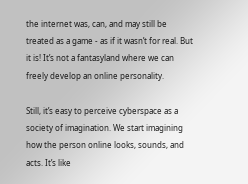the internet was, can, and may still be treated as a game - as if it wasn’t for real. But it is! It’s not a fantasyland where we can freely develop an online personality.

Still, it’s easy to perceive cyberspace as a society of imagination. We start imagining how the person online looks, sounds, and acts. It’s like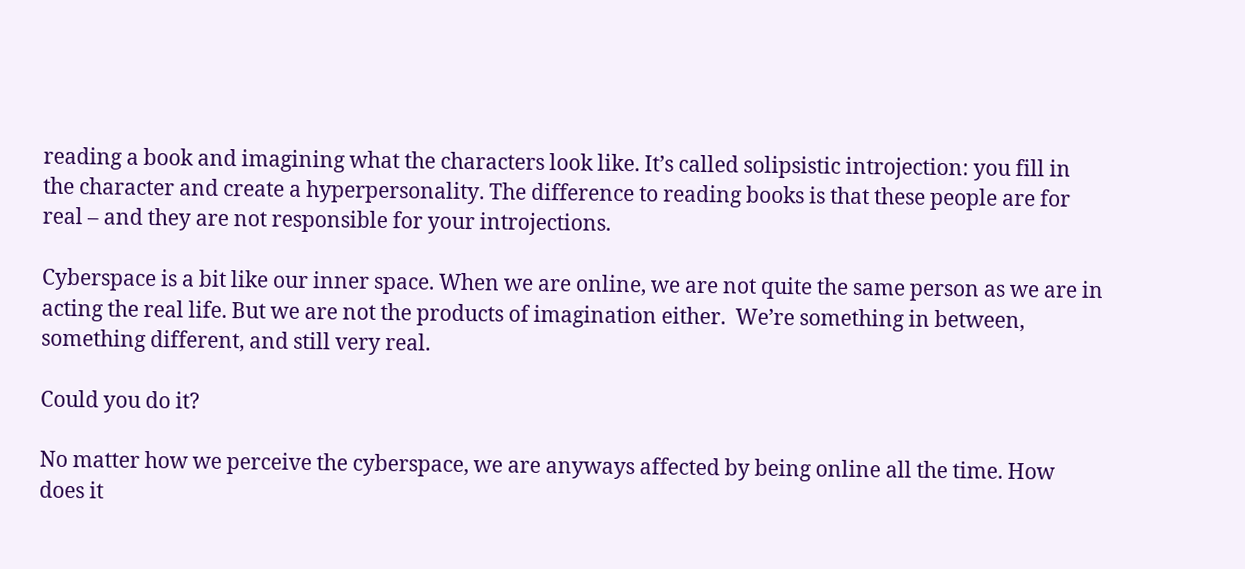reading a book and imagining what the characters look like. It’s called solipsistic introjection: you fill in the character and create a hyperpersonality. The difference to reading books is that these people are for real – and they are not responsible for your introjections.

Cyberspace is a bit like our inner space. When we are online, we are not quite the same person as we are in acting the real life. But we are not the products of imagination either.  We’re something in between, something different, and still very real.

Could you do it?

No matter how we perceive the cyberspace, we are anyways affected by being online all the time. How does it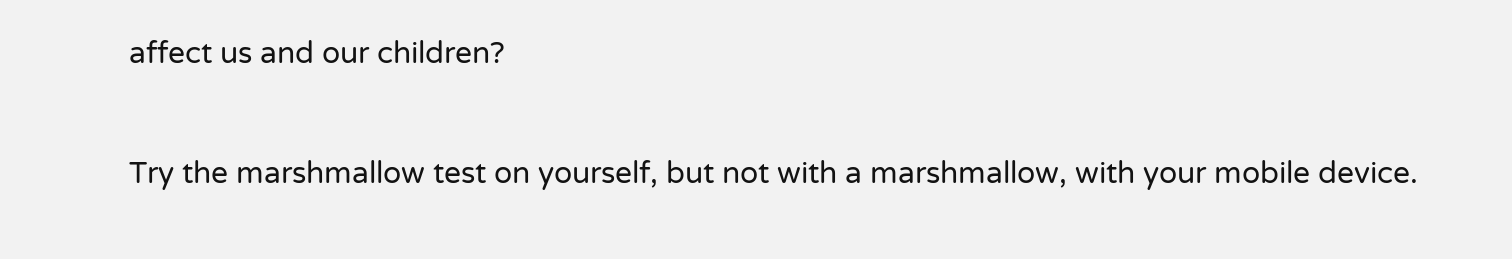affect us and our children?

Try the marshmallow test on yourself, but not with a marshmallow, with your mobile device.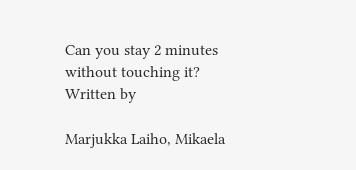Can you stay 2 minutes without touching it?
Written by

Marjukka Laiho, Mikaela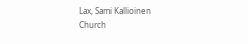Lax, Sami Kallioinen
Church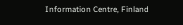Information Centre, Finland